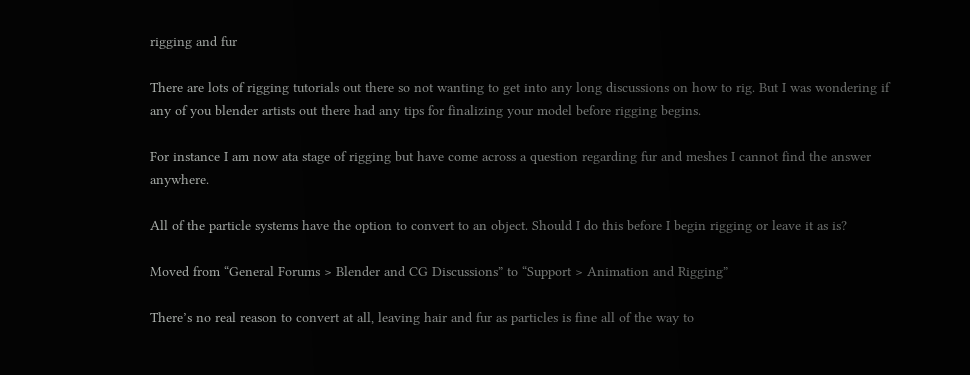rigging and fur

There are lots of rigging tutorials out there so not wanting to get into any long discussions on how to rig. But I was wondering if any of you blender artists out there had any tips for finalizing your model before rigging begins.

For instance I am now ata stage of rigging but have come across a question regarding fur and meshes I cannot find the answer anywhere.

All of the particle systems have the option to convert to an object. Should I do this before I begin rigging or leave it as is?

Moved from “General Forums > Blender and CG Discussions” to “Support > Animation and Rigging”

There’s no real reason to convert at all, leaving hair and fur as particles is fine all of the way to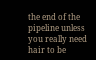the end of the pipeline unless you really need hair to be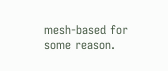mesh-based for some reason.